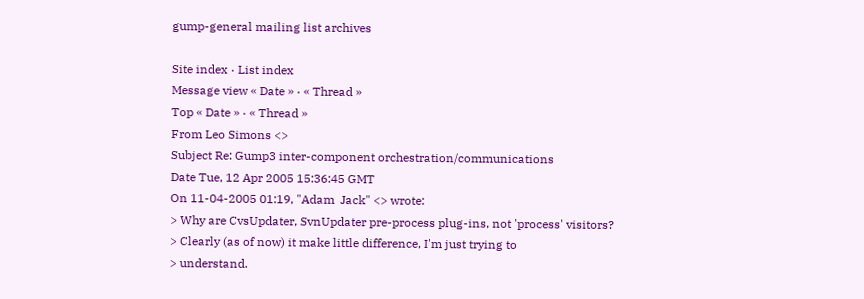gump-general mailing list archives

Site index · List index
Message view « Date » · « Thread »
Top « Date » · « Thread »
From Leo Simons <>
Subject Re: Gump3 inter-component orchestration/communications
Date Tue, 12 Apr 2005 15:36:45 GMT
On 11-04-2005 01:19, "Adam  Jack" <> wrote:
> Why are CvsUpdater, SvnUpdater pre-process plug-ins, not 'process' visitors?
> Clearly (as of now) it make little difference, I'm just trying to
> understand.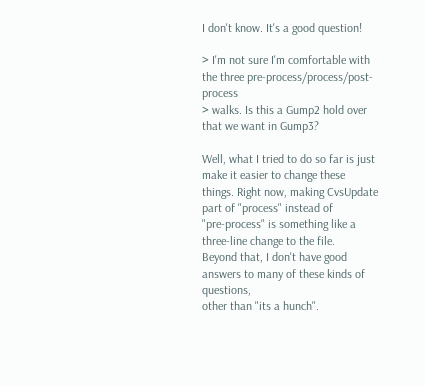I don't know. It's a good question!

> I'm not sure I'm comfortable with the three pre-process/process/post-process
> walks. Is this a Gump2 hold over that we want in Gump3?

Well, what I tried to do so far is just make it easier to change these
things. Right now, making CvsUpdate part of "process" instead of
"pre-process" is something like a three-line change to the file.
Beyond that, I don't have good answers to many of these kinds of questions,
other than "its a hunch".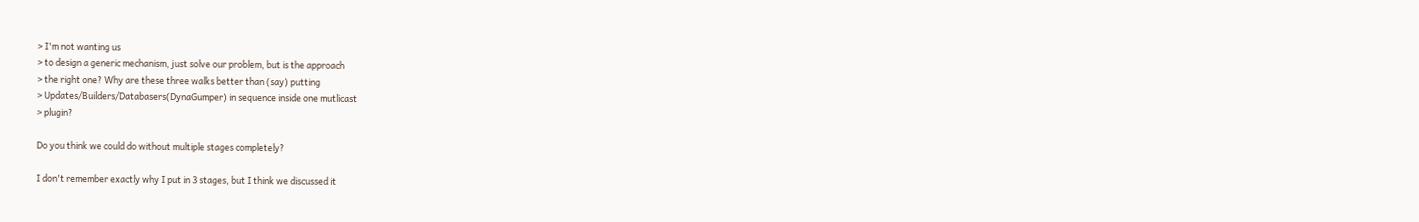> I'm not wanting us
> to design a generic mechanism, just solve our problem, but is the approach
> the right one? Why are these three walks better than (say) putting
> Updates/Builders/Databasers(DynaGumper) in sequence inside one mutlicast
> plugin?

Do you think we could do without multiple stages completely?

I don't remember exactly why I put in 3 stages, but I think we discussed it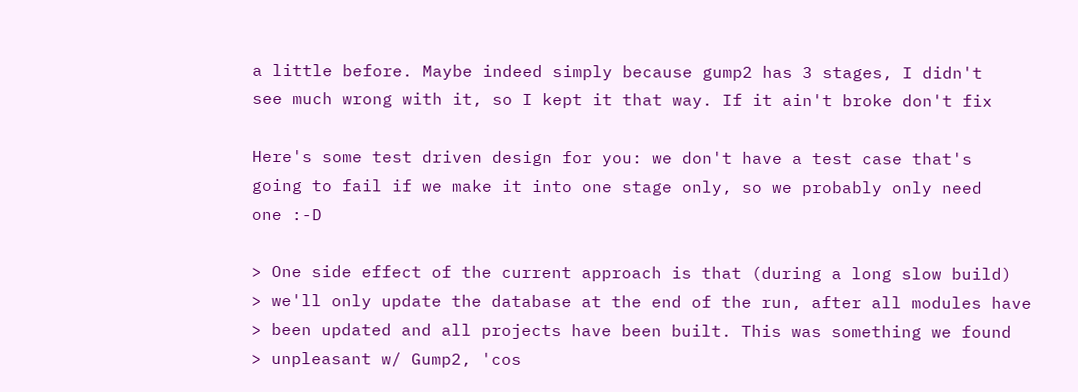a little before. Maybe indeed simply because gump2 has 3 stages, I didn't
see much wrong with it, so I kept it that way. If it ain't broke don't fix

Here's some test driven design for you: we don't have a test case that's
going to fail if we make it into one stage only, so we probably only need
one :-D

> One side effect of the current approach is that (during a long slow build)
> we'll only update the database at the end of the run, after all modules have
> been updated and all projects have been built. This was something we found
> unpleasant w/ Gump2, 'cos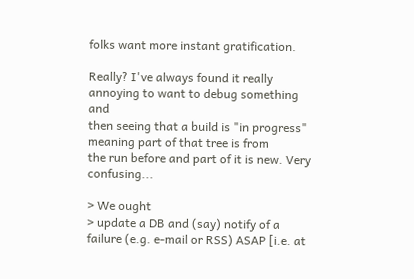folks want more instant gratification.

Really? I've always found it really annoying to want to debug something and
then seeing that a build is "in progress" meaning part of that tree is from
the run before and part of it is new. Very confusing...

> We ought
> update a DB and (say) notify of a failure (e.g. e-mail or RSS) ASAP [i.e. at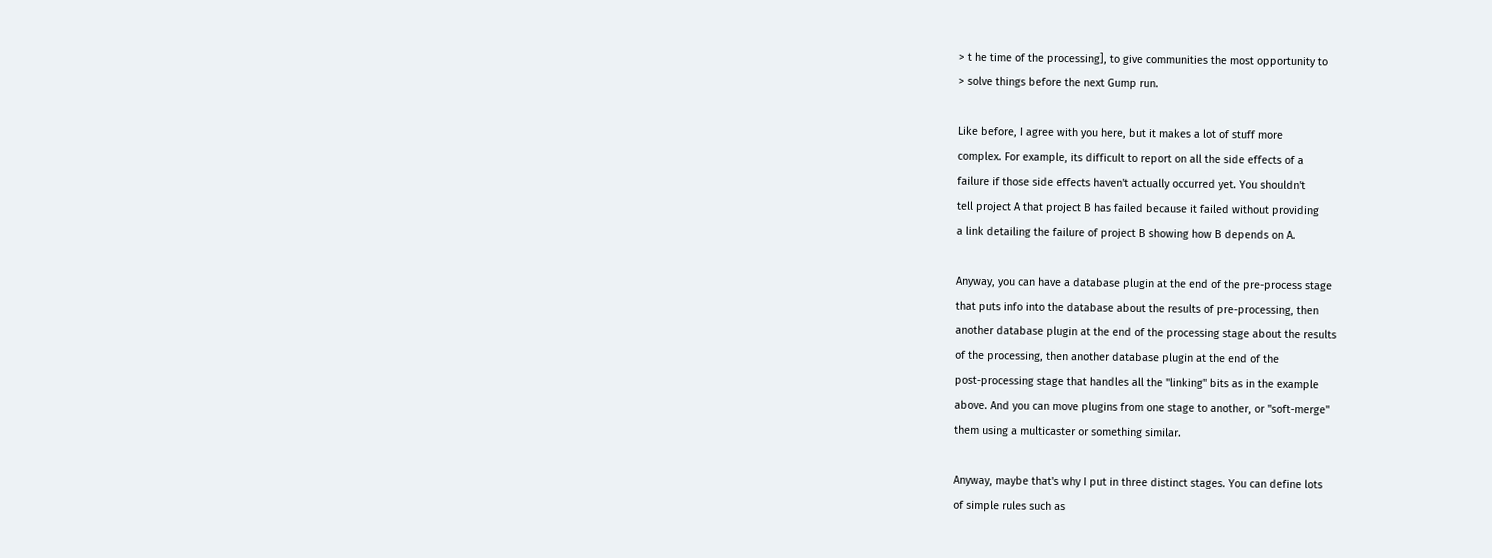> t he time of the processing], to give communities the most opportunity to
> solve things before the next Gump run.

Like before, I agree with you here, but it makes a lot of stuff more
complex. For example, its difficult to report on all the side effects of a
failure if those side effects haven't actually occurred yet. You shouldn't
tell project A that project B has failed because it failed without providing
a link detailing the failure of project B showing how B depends on A.

Anyway, you can have a database plugin at the end of the pre-process stage
that puts info into the database about the results of pre-processing, then
another database plugin at the end of the processing stage about the results
of the processing, then another database plugin at the end of the
post-processing stage that handles all the "linking" bits as in the example
above. And you can move plugins from one stage to another, or "soft-merge"
them using a multicaster or something similar.

Anyway, maybe that's why I put in three distinct stages. You can define lots
of simple rules such as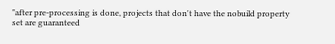"after pre-processing is done, projects that don't have the nobuild property
set are guaranteed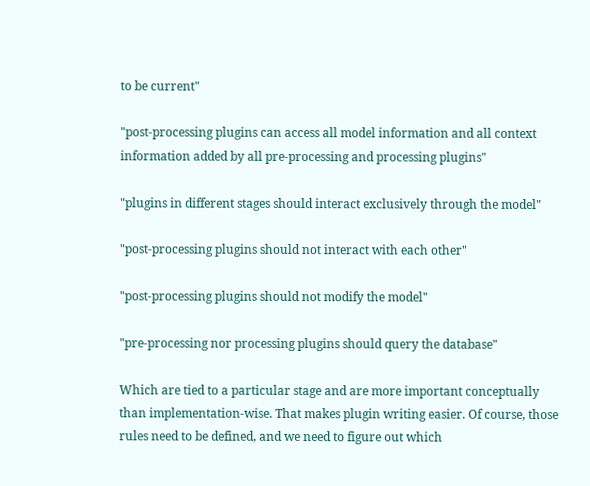to be current"

"post-processing plugins can access all model information and all context
information added by all pre-processing and processing plugins"

"plugins in different stages should interact exclusively through the model"

"post-processing plugins should not interact with each other"

"post-processing plugins should not modify the model"

"pre-processing nor processing plugins should query the database"

Which are tied to a particular stage and are more important conceptually
than implementation-wise. That makes plugin writing easier. Of course, those
rules need to be defined, and we need to figure out which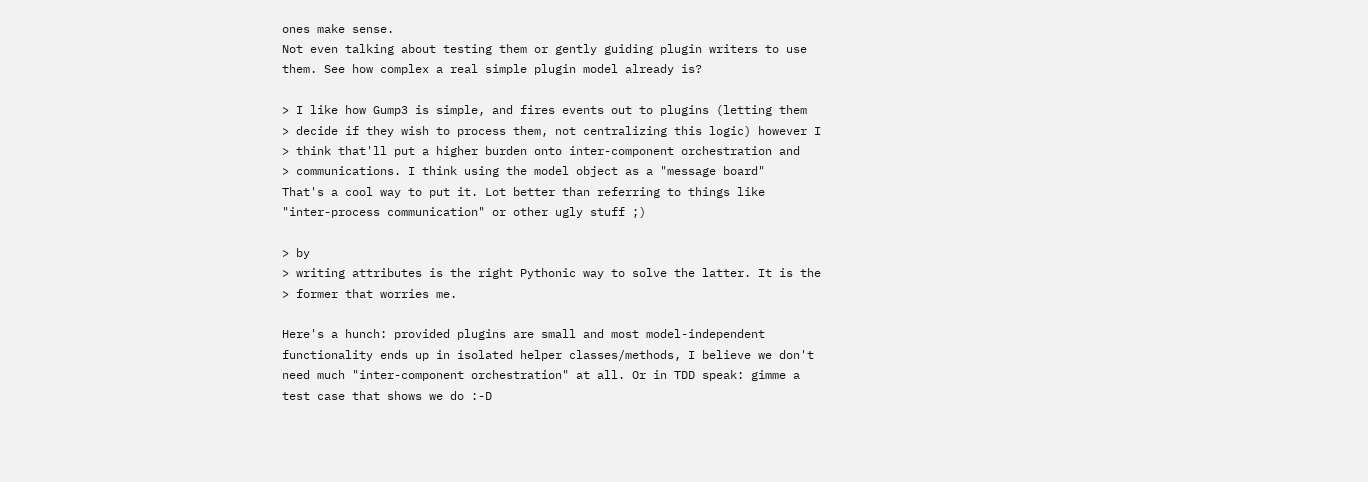ones make sense.
Not even talking about testing them or gently guiding plugin writers to use
them. See how complex a real simple plugin model already is?

> I like how Gump3 is simple, and fires events out to plugins (letting them
> decide if they wish to process them, not centralizing this logic) however I
> think that'll put a higher burden onto inter-component orchestration and
> communications. I think using the model object as a "message board"
That's a cool way to put it. Lot better than referring to things like
"inter-process communication" or other ugly stuff ;)

> by
> writing attributes is the right Pythonic way to solve the latter. It is the
> former that worries me.

Here's a hunch: provided plugins are small and most model-independent
functionality ends up in isolated helper classes/methods, I believe we don't
need much "inter-component orchestration" at all. Or in TDD speak: gimme a
test case that shows we do :-D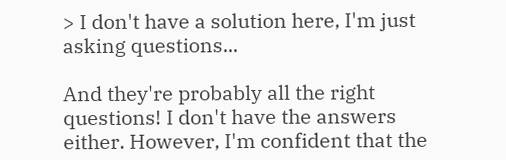> I don't have a solution here, I'm just asking questions...

And they're probably all the right questions! I don't have the answers
either. However, I'm confident that the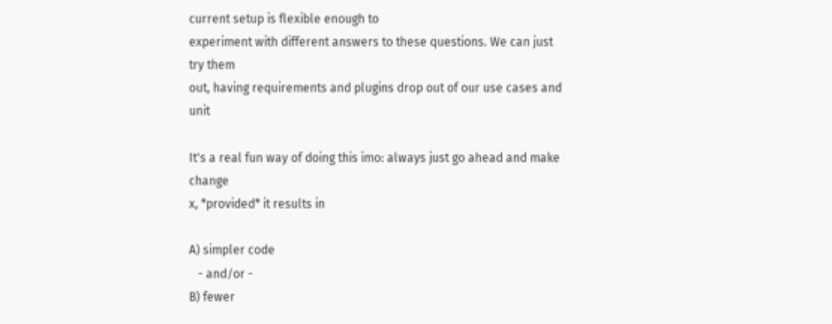current setup is flexible enough to
experiment with different answers to these questions. We can just try them
out, having requirements and plugins drop out of our use cases and unit

It's a real fun way of doing this imo: always just go ahead and make change
x, *provided* it results in

A) simpler code
   - and/or -
B) fewer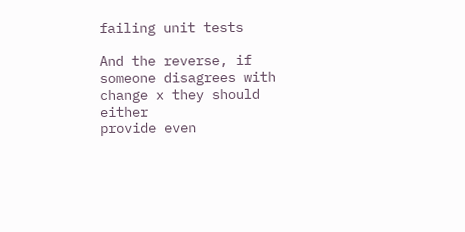failing unit tests

And the reverse, if someone disagrees with change x they should either
provide even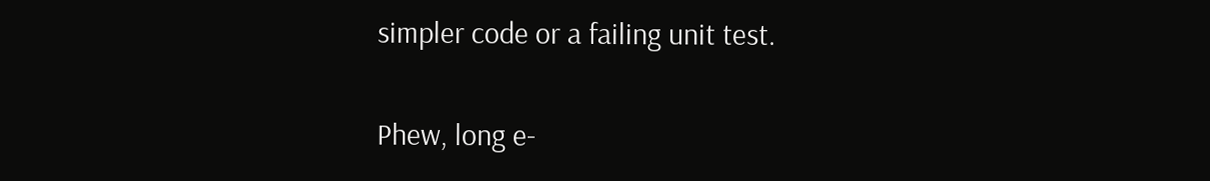simpler code or a failing unit test.

Phew, long e-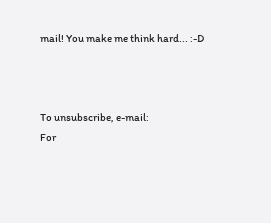mail! You make me think hard... :-D



To unsubscribe, e-mail:
For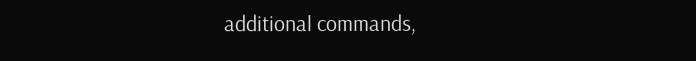additional commands,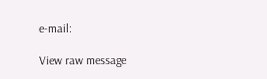e-mail:

View raw message